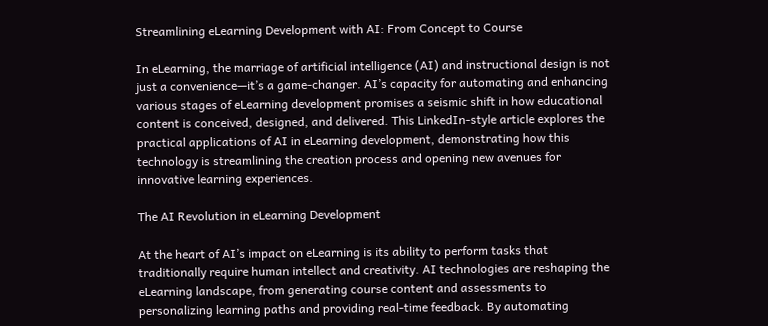Streamlining eLearning Development with AI: From Concept to Course

In eLearning, the marriage of artificial intelligence (AI) and instructional design is not just a convenience—it’s a game-changer. AI’s capacity for automating and enhancing various stages of eLearning development promises a seismic shift in how educational content is conceived, designed, and delivered. This LinkedIn-style article explores the practical applications of AI in eLearning development, demonstrating how this technology is streamlining the creation process and opening new avenues for innovative learning experiences.

The AI Revolution in eLearning Development

At the heart of AI’s impact on eLearning is its ability to perform tasks that traditionally require human intellect and creativity. AI technologies are reshaping the eLearning landscape, from generating course content and assessments to personalizing learning paths and providing real-time feedback. By automating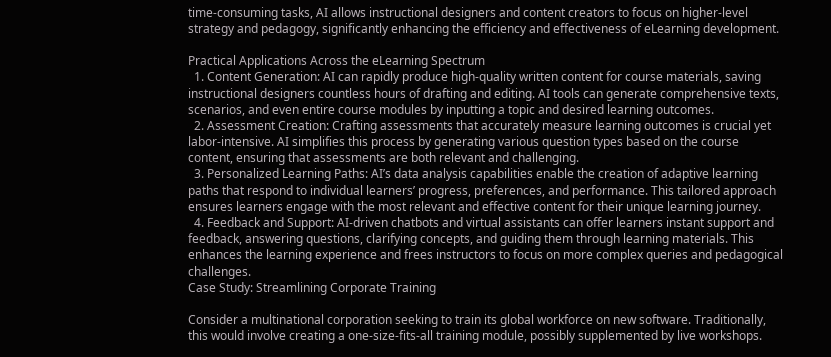time-consuming tasks, AI allows instructional designers and content creators to focus on higher-level strategy and pedagogy, significantly enhancing the efficiency and effectiveness of eLearning development.

Practical Applications Across the eLearning Spectrum
  1. Content Generation: AI can rapidly produce high-quality written content for course materials, saving instructional designers countless hours of drafting and editing. AI tools can generate comprehensive texts, scenarios, and even entire course modules by inputting a topic and desired learning outcomes.
  2. Assessment Creation: Crafting assessments that accurately measure learning outcomes is crucial yet labor-intensive. AI simplifies this process by generating various question types based on the course content, ensuring that assessments are both relevant and challenging.
  3. Personalized Learning Paths: AI’s data analysis capabilities enable the creation of adaptive learning paths that respond to individual learners’ progress, preferences, and performance. This tailored approach ensures learners engage with the most relevant and effective content for their unique learning journey.
  4. Feedback and Support: AI-driven chatbots and virtual assistants can offer learners instant support and feedback, answering questions, clarifying concepts, and guiding them through learning materials. This enhances the learning experience and frees instructors to focus on more complex queries and pedagogical challenges.
Case Study: Streamlining Corporate Training

Consider a multinational corporation seeking to train its global workforce on new software. Traditionally, this would involve creating a one-size-fits-all training module, possibly supplemented by live workshops.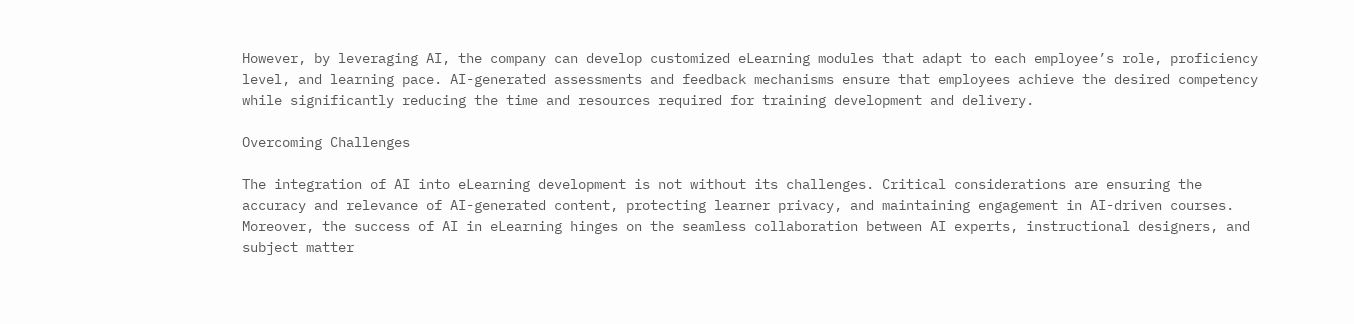However, by leveraging AI, the company can develop customized eLearning modules that adapt to each employee’s role, proficiency level, and learning pace. AI-generated assessments and feedback mechanisms ensure that employees achieve the desired competency while significantly reducing the time and resources required for training development and delivery.

Overcoming Challenges

The integration of AI into eLearning development is not without its challenges. Critical considerations are ensuring the accuracy and relevance of AI-generated content, protecting learner privacy, and maintaining engagement in AI-driven courses. Moreover, the success of AI in eLearning hinges on the seamless collaboration between AI experts, instructional designers, and subject matter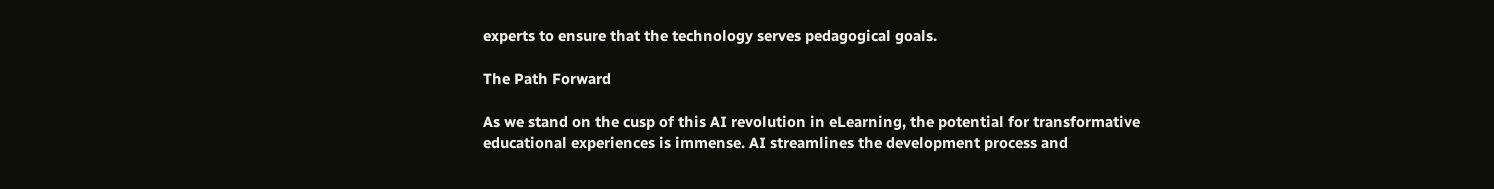experts to ensure that the technology serves pedagogical goals.

The Path Forward

As we stand on the cusp of this AI revolution in eLearning, the potential for transformative educational experiences is immense. AI streamlines the development process and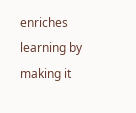enriches learning by making it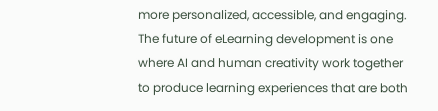more personalized, accessible, and engaging. The future of eLearning development is one where AI and human creativity work together to produce learning experiences that are both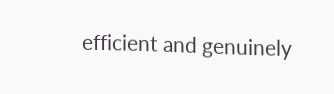efficient and genuinely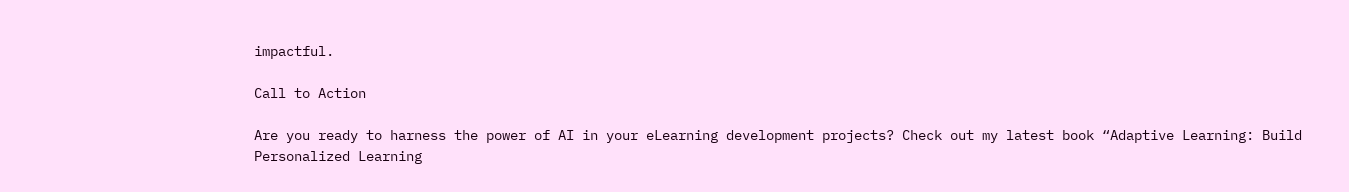impactful.

Call to Action

Are you ready to harness the power of AI in your eLearning development projects? Check out my latest book “Adaptive Learning: Build Personalized Learning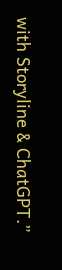with Storyline & ChatGPT.”